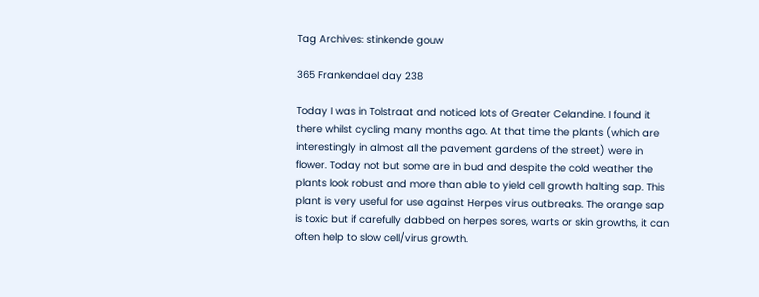Tag Archives: stinkende gouw

365 Frankendael day 238

Today I was in Tolstraat and noticed lots of Greater Celandine. I found it there whilst cycling many months ago. At that time the plants (which are interestingly in almost all the pavement gardens of the street) were in flower. Today not but some are in bud and despite the cold weather the plants look robust and more than able to yield cell growth halting sap. This plant is very useful for use against Herpes virus outbreaks. The orange sap is toxic but if carefully dabbed on herpes sores, warts or skin growths, it can often help to slow cell/virus growth.